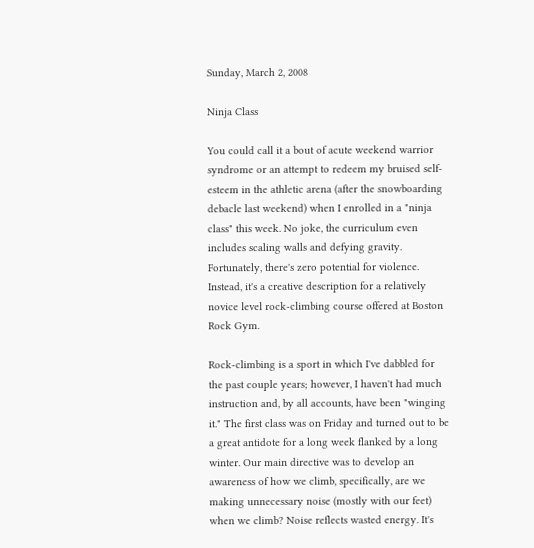Sunday, March 2, 2008

Ninja Class

You could call it a bout of acute weekend warrior syndrome or an attempt to redeem my bruised self-esteem in the athletic arena (after the snowboarding debacle last weekend) when I enrolled in a "ninja class" this week. No joke, the curriculum even includes scaling walls and defying gravity. Fortunately, there's zero potential for violence. Instead, it's a creative description for a relatively novice level rock-climbing course offered at Boston Rock Gym.

Rock-climbing is a sport in which I've dabbled for the past couple years; however, I haven't had much instruction and, by all accounts, have been "winging it." The first class was on Friday and turned out to be a great antidote for a long week flanked by a long winter. Our main directive was to develop an awareness of how we climb, specifically, are we making unnecessary noise (mostly with our feet) when we climb? Noise reflects wasted energy. It's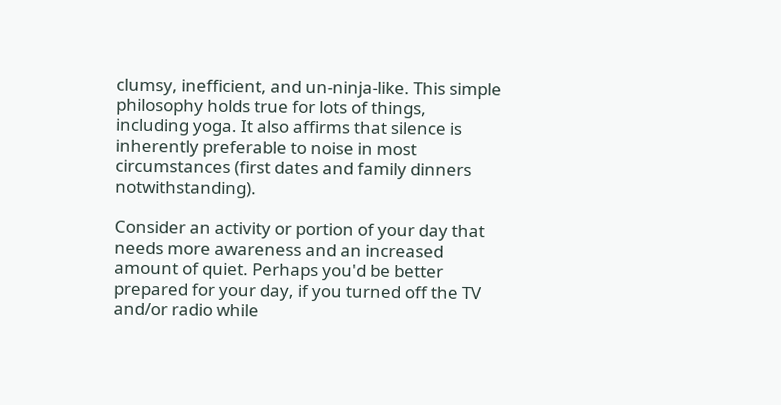clumsy, inefficient, and un-ninja-like. This simple philosophy holds true for lots of things, including yoga. It also affirms that silence is inherently preferable to noise in most circumstances (first dates and family dinners notwithstanding).

Consider an activity or portion of your day that needs more awareness and an increased amount of quiet. Perhaps you'd be better prepared for your day, if you turned off the TV and/or radio while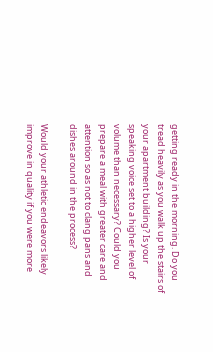getting ready in the morning. Do you tread heavily as you walk up the stairs of your apartment building? Is your speaking voice set to a higher level of volume than necessary? Could you prepare a meal with greater care and attention so as not to clang pans and dishes around in the process?

Would your athletic endeavors likely improve in quality if you were more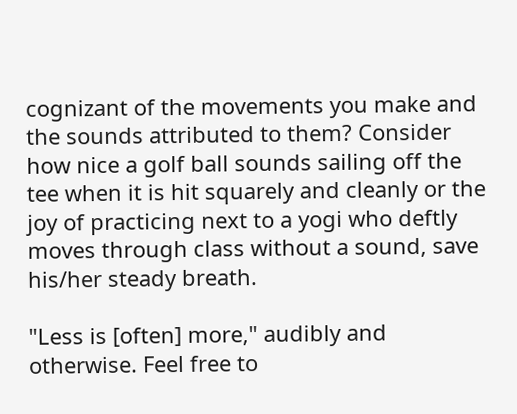cognizant of the movements you make and the sounds attributed to them? Consider how nice a golf ball sounds sailing off the tee when it is hit squarely and cleanly or the joy of practicing next to a yogi who deftly moves through class without a sound, save his/her steady breath.

"Less is [often] more," audibly and otherwise. Feel free to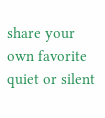share your own favorite quiet or silent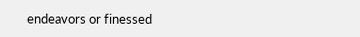endeavors or finessed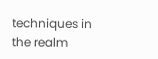techniques in the realm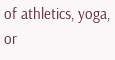of athletics, yoga, or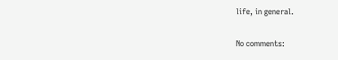life, in general.

No comments: